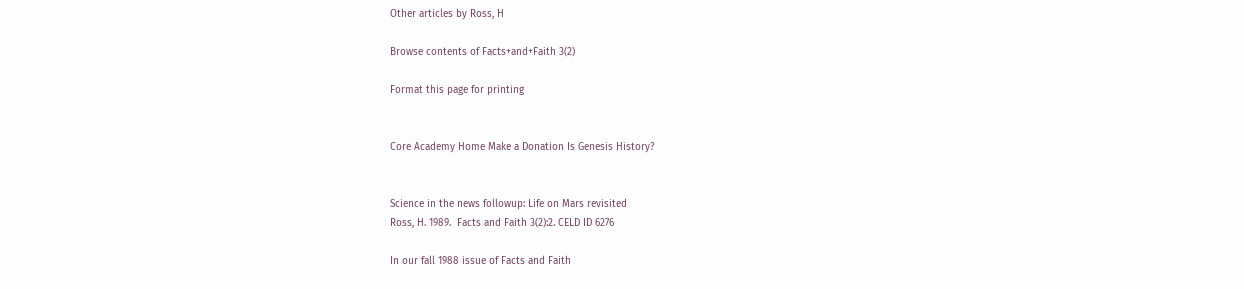Other articles by Ross, H

Browse contents of Facts+and+Faith 3(2)

Format this page for printing


Core Academy Home Make a Donation Is Genesis History?


Science in the news followup: Life on Mars revisited
Ross, H. 1989.  Facts and Faith 3(2):2. CELD ID 6276

In our fall 1988 issue of Facts and Faith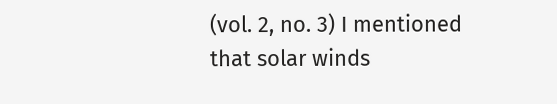(vol. 2, no. 3) I mentioned that solar winds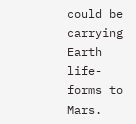could be carrying Earth life-forms to Mars.